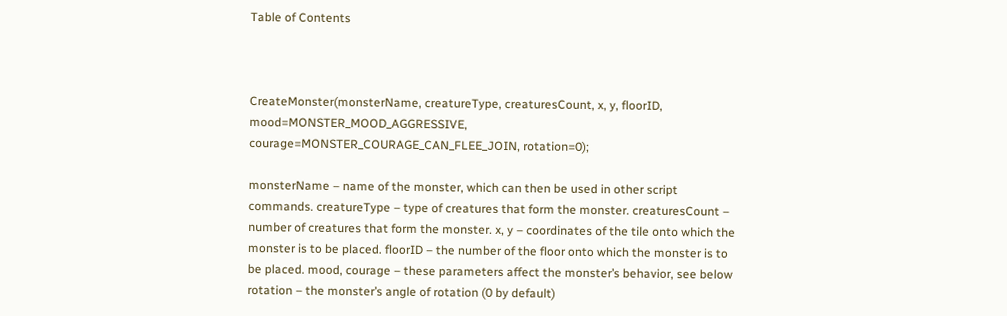Table of Contents



CreateMonster(monsterName, creatureType, creaturesCount, x, y, floorID, mood=MONSTER_MOOD_AGGRESSIVE, courage=MONSTER_COURAGE_CAN_FLEE_JOIN, rotation=0);

monsterName – name of the monster, which can then be used in other script commands. creatureType – type of creatures that form the monster. creaturesCount – number of creatures that form the monster. x, y – coordinates of the tile onto which the monster is to be placed. floorID – the number of the floor onto which the monster is to be placed. mood, courage – these parameters affect the monster’s behavior, see below rotation – the monster’s angle of rotation (0 by default)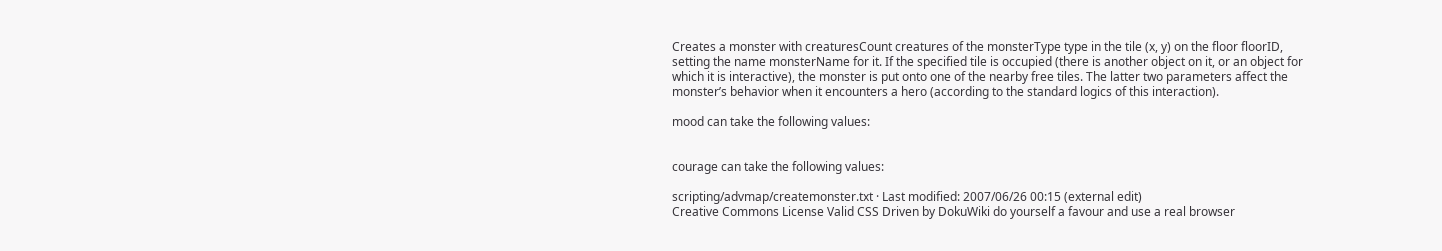Creates a monster with creaturesCount creatures of the monsterType type in the tile (x, y) on the floor floorID, setting the name monsterName for it. If the specified tile is occupied (there is another object on it, or an object for which it is interactive), the monster is put onto one of the nearby free tiles. The latter two parameters affect the monster’s behavior when it encounters a hero (according to the standard logics of this interaction).

mood can take the following values:


courage can take the following values:

scripting/advmap/createmonster.txt · Last modified: 2007/06/26 00:15 (external edit)
Creative Commons License Valid CSS Driven by DokuWiki do yourself a favour and use a real browser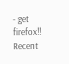- get firefox!! Recent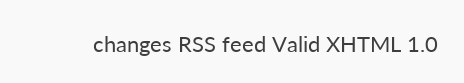changes RSS feed Valid XHTML 1.0